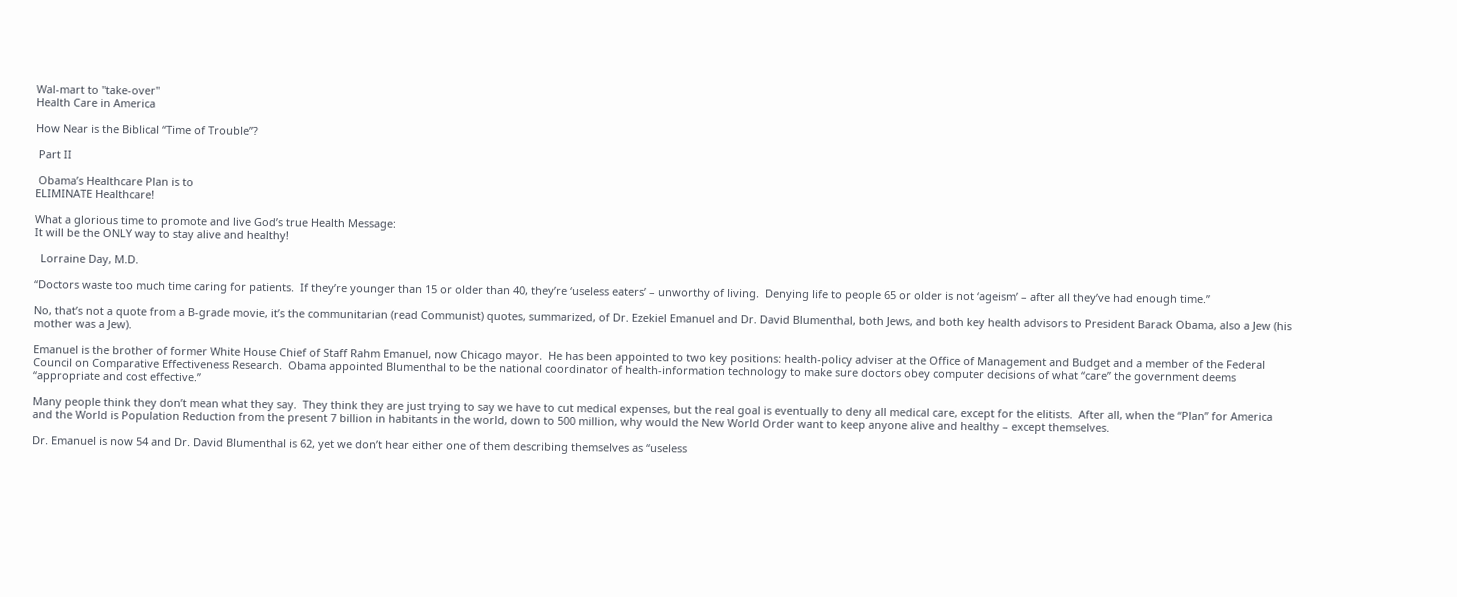Wal-mart to "take-over"
Health Care in America

How Near is the Biblical “Time of Trouble”?

 Part II

 Obama’s Healthcare Plan is to
ELIMINATE Healthcare!

What a glorious time to promote and live God’s true Health Message:
It will be the ONLY way to stay alive and healthy!

  Lorraine Day, M.D.

“Doctors waste too much time caring for patients.  If they’re younger than 15 or older than 40, they’re ‘useless eaters’ – unworthy of living.  Denying life to people 65 or older is not ‘ageism’ – after all they’ve had enough time.”

No, that’s not a quote from a B-grade movie, it’s the communitarian (read Communist) quotes, summarized, of Dr. Ezekiel Emanuel and Dr. David Blumenthal, both Jews, and both key health advisors to President Barack Obama, also a Jew (his mother was a Jew).

Emanuel is the brother of former White House Chief of Staff Rahm Emanuel, now Chicago mayor.  He has been appointed to two key positions: health-policy adviser at the Office of Management and Budget and a member of the Federal Council on Comparative Effectiveness Research.  Obama appointed Blumenthal to be the national coordinator of health-information technology to make sure doctors obey computer decisions of what “care” the government deems “appropriate and cost effective.”

Many people think they don’t mean what they say.  They think they are just trying to say we have to cut medical expenses, but the real goal is eventually to deny all medical care, except for the elitists.  After all, when the “Plan” for America and the World is Population Reduction from the present 7 billion in habitants in the world, down to 500 million, why would the New World Order want to keep anyone alive and healthy – except themselves.

Dr. Emanuel is now 54 and Dr. David Blumenthal is 62, yet we don’t hear either one of them describing themselves as “useless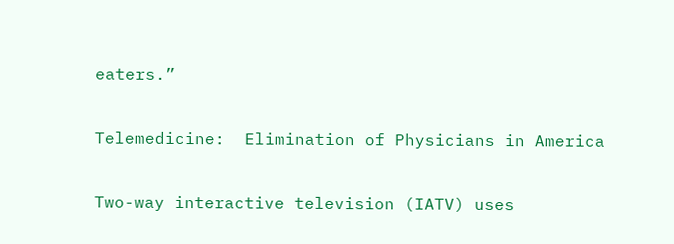eaters.”

Telemedicine:  Elimination of Physicians in America

Two-way interactive television (IATV) uses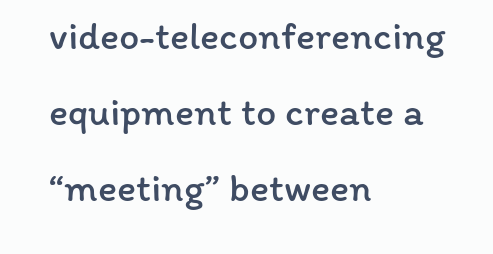video-teleconferencing equipment to create a “meeting” between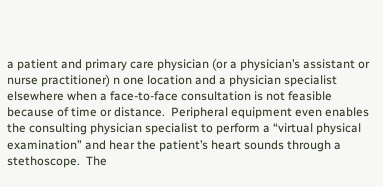a patient and primary care physician (or a physician’s assistant or nurse practitioner) n one location and a physician specialist elsewhere when a face-to-face consultation is not feasible because of time or distance.  Peripheral equipment even enables the consulting physician specialist to perform a “virtual physical examination” and hear the patient’s heart sounds through a stethoscope.  The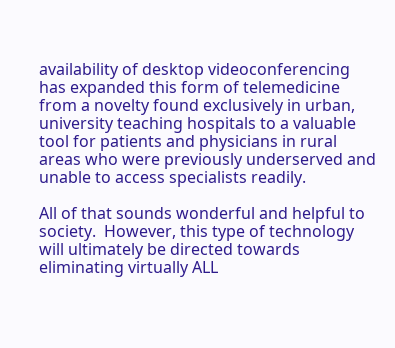availability of desktop videoconferencing has expanded this form of telemedicine from a novelty found exclusively in urban, university teaching hospitals to a valuable tool for patients and physicians in rural areas who were previously underserved and unable to access specialists readily.

All of that sounds wonderful and helpful to society.  However, this type of technology will ultimately be directed towards eliminating virtually ALL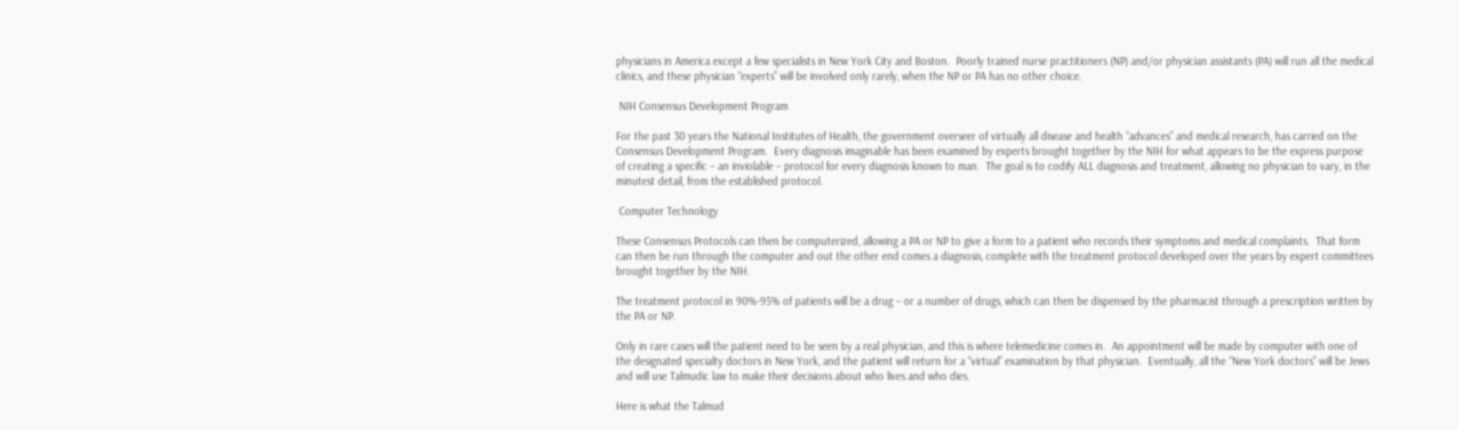physicians in America except a few specialists in New York City and Boston.  Poorly trained nurse practitioners (NP) and/or physician assistants (PA) will run all the medical clinics, and these physician “experts” will be involved only rarely, when the NP or PA has no other choice.

 NIH Consensus Development Program

For the past 30 years the National Institutes of Health, the government overseer of virtually all disease and health “advances” and medical research, has carried on the Consensus Development Program.  Every diagnosis imaginable has been examined by experts brought together by the NIH for what appears to be the express purpose of creating a specific – an inviolable – protocol for every diagnosis known to man.  The goal is to codify ALL diagnosis and treatment, allowing no physician to vary, in the minutest detail, from the established protocol.

 Computer Technology

These Consensus Protocols can then be computerized, allowing a PA or NP to give a form to a patient who records their symptoms and medical complaints.  That form can then be run through the computer and out the other end comes a diagnosis, complete with the treatment protocol developed over the years by expert committees brought together by the NIH.

The treatment protocol in 90%-95% of patients will be a drug – or a number of drugs, which can then be dispensed by the pharmacist through a prescription written by the PA or NP.

Only in rare cases will the patient need to be seen by a real physician, and this is where telemedicine comes in.  An appointment will be made by computer with one of the designated specialty doctors in New York, and the patient will return for a “virtual” examination by that physician.  Eventually, all the “New York doctors” will be Jews and will use Talmudic law to make their decisions about who lives and who dies.

Here is what the Talmud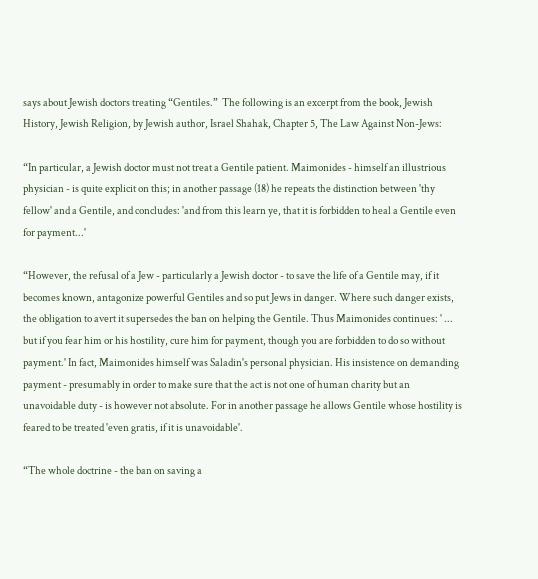says about Jewish doctors treating “Gentiles.”  The following is an excerpt from the book, Jewish History, Jewish Religion, by Jewish author, Israel Shahak, Chapter 5, The Law Against Non-Jews:

“In particular, a Jewish doctor must not treat a Gentile patient. Maimonides - himself an illustrious physician - is quite explicit on this; in another passage (18) he repeats the distinction between 'thy fellow' and a Gentile, and concludes: 'and from this learn ye, that it is forbidden to heal a Gentile even for payment...'

“However, the refusal of a Jew - particularly a Jewish doctor - to save the life of a Gentile may, if it becomes known, antagonize powerful Gentiles and so put Jews in danger. Where such danger exists, the obligation to avert it supersedes the ban on helping the Gentile. Thus Maimonides continues: ' ... but if you fear him or his hostility, cure him for payment, though you are forbidden to do so without payment.' In fact, Maimonides himself was Saladin's personal physician. His insistence on demanding payment - presumably in order to make sure that the act is not one of human charity but an unavoidable duty - is however not absolute. For in another passage he allows Gentile whose hostility is feared to be treated 'even gratis, if it is unavoidable'.

“The whole doctrine - the ban on saving a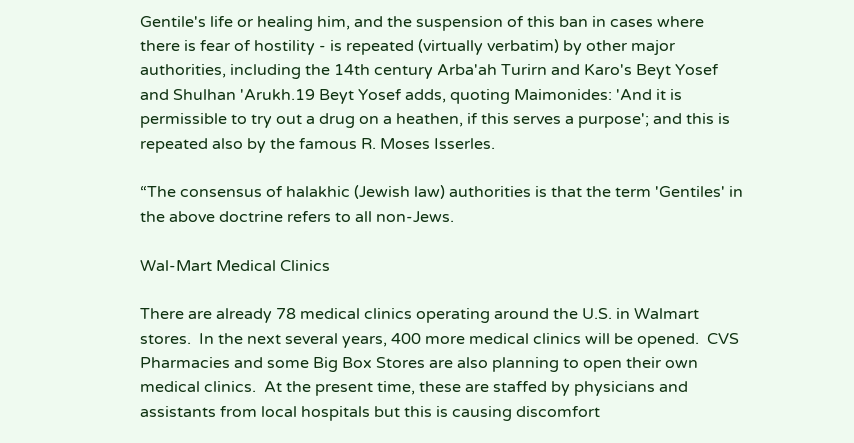Gentile's life or healing him, and the suspension of this ban in cases where there is fear of hostility - is repeated (virtually verbatim) by other major authorities, including the 14th century Arba'ah Turirn and Karo's Beyt Yosef and Shulhan 'Arukh.19 Beyt Yosef adds, quoting Maimonides: 'And it is permissible to try out a drug on a heathen, if this serves a purpose'; and this is repeated also by the famous R. Moses Isserles.

“The consensus of halakhic (Jewish law) authorities is that the term 'Gentiles' in the above doctrine refers to all non-Jews.

Wal-Mart Medical Clinics

There are already 78 medical clinics operating around the U.S. in Walmart stores.  In the next several years, 400 more medical clinics will be opened.  CVS Pharmacies and some Big Box Stores are also planning to open their own medical clinics.  At the present time, these are staffed by physicians and assistants from local hospitals but this is causing discomfort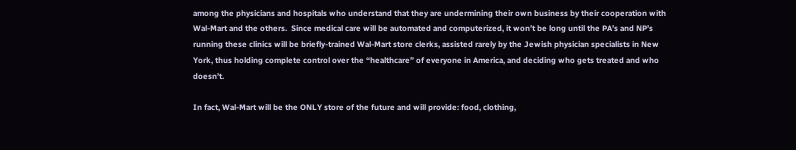among the physicians and hospitals who understand that they are undermining their own business by their cooperation with Wal-Mart and the others.  Since medical care will be automated and computerized, it won’t be long until the PA’s and NP’s running these clinics will be briefly-trained Wal-Mart store clerks, assisted rarely by the Jewish physician specialists in New York, thus holding complete control over the “healthcare” of everyone in America, and deciding who gets treated and who doesn’t.

In fact, Wal-Mart will be the ONLY store of the future and will provide: food, clothing,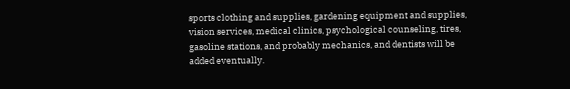sports clothing and supplies, gardening equipment and supplies, vision services, medical clinics, psychological counseling, tires, gasoline stations, and probably mechanics, and dentists will be added eventually.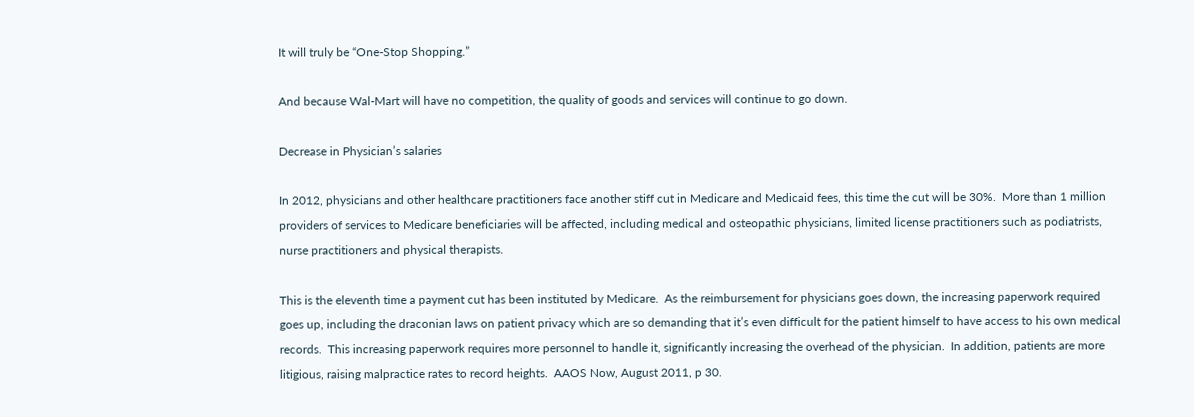It will truly be “One-Stop Shopping.”

And because Wal-Mart will have no competition, the quality of goods and services will continue to go down.

Decrease in Physician’s salaries

In 2012, physicians and other healthcare practitioners face another stiff cut in Medicare and Medicaid fees, this time the cut will be 30%.  More than 1 million providers of services to Medicare beneficiaries will be affected, including medical and osteopathic physicians, limited license practitioners such as podiatrists, nurse practitioners and physical therapists.

This is the eleventh time a payment cut has been instituted by Medicare.  As the reimbursement for physicians goes down, the increasing paperwork required goes up, including the draconian laws on patient privacy which are so demanding that it’s even difficult for the patient himself to have access to his own medical records.  This increasing paperwork requires more personnel to handle it, significantly increasing the overhead of the physician.  In addition, patients are more litigious, raising malpractice rates to record heights.  AAOS Now, August 2011, p 30.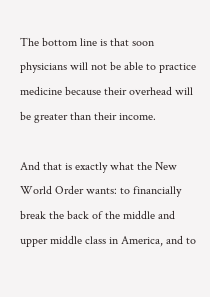The bottom line is that soon physicians will not be able to practice medicine because their overhead will be greater than their income.

And that is exactly what the New World Order wants: to financially break the back of the middle and upper middle class in America, and to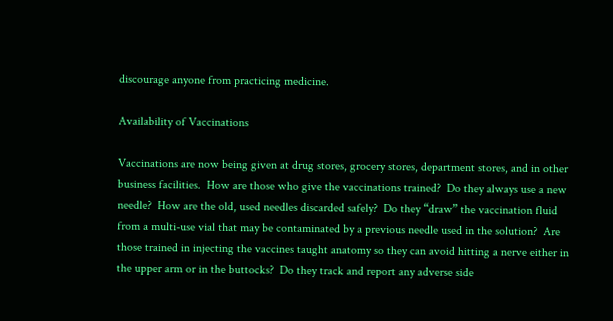discourage anyone from practicing medicine.

Availability of Vaccinations

Vaccinations are now being given at drug stores, grocery stores, department stores, and in other business facilities.  How are those who give the vaccinations trained?  Do they always use a new needle?  How are the old, used needles discarded safely?  Do they “draw” the vaccination fluid from a multi-use vial that may be contaminated by a previous needle used in the solution?  Are those trained in injecting the vaccines taught anatomy so they can avoid hitting a nerve either in the upper arm or in the buttocks?  Do they track and report any adverse side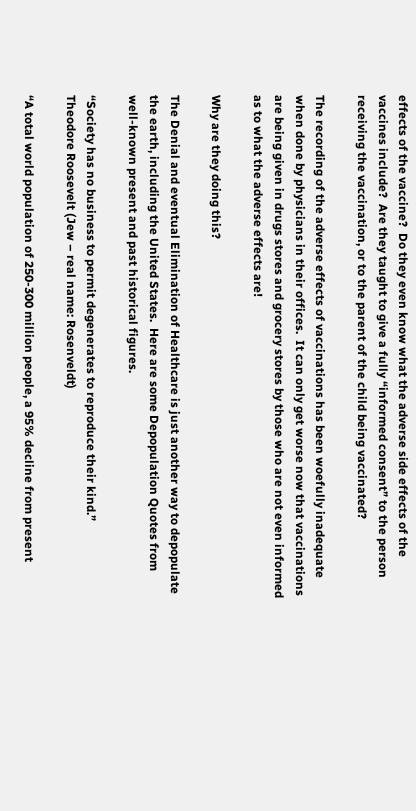effects of the vaccine?  Do they even know what the adverse side effects of the vaccines include?  Are they taught to give a fully “informed consent” to the person receiving the vaccination, or to the parent of the child being vaccinated?

The recording of the adverse effects of vaccinations has been woefully inadequate when done by physicians in their offices.  It can only get worse now that vaccinations are being given in drugs stores and grocery stores by those who are not even informed as to what the adverse effects are!

Why are they doing this?

The Denial and eventual Elimination of Healthcare is just another way to depopulate the earth, including the United States.  Here are some Depopulation Quotes from well-known present and past historical figures.

“Society has no business to permit degenerates to reproduce their kind.”
Theodore Roosevelt (Jew – real name: Rosenveldt)

“A total world population of 250-300 million people, a 95% decline from present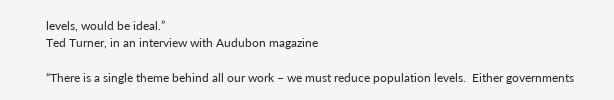levels, would be ideal.”
Ted Turner, in an interview with Audubon magazine

“There is a single theme behind all our work – we must reduce population levels.  Either governments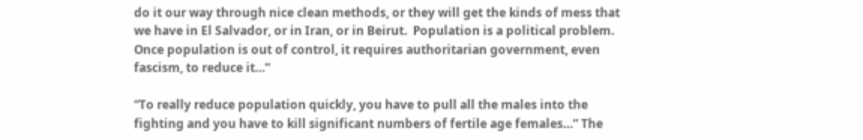do it our way through nice clean methods, or they will get the kinds of mess that we have in El Salvador, or in Iran, or in Beirut.  Population is a political problem.  Once population is out of control, it requires authoritarian government, even fascism, to reduce it…”

“To really reduce population quickly, you have to pull all the males into the fighting and you have to kill significant numbers of fertile age females…” The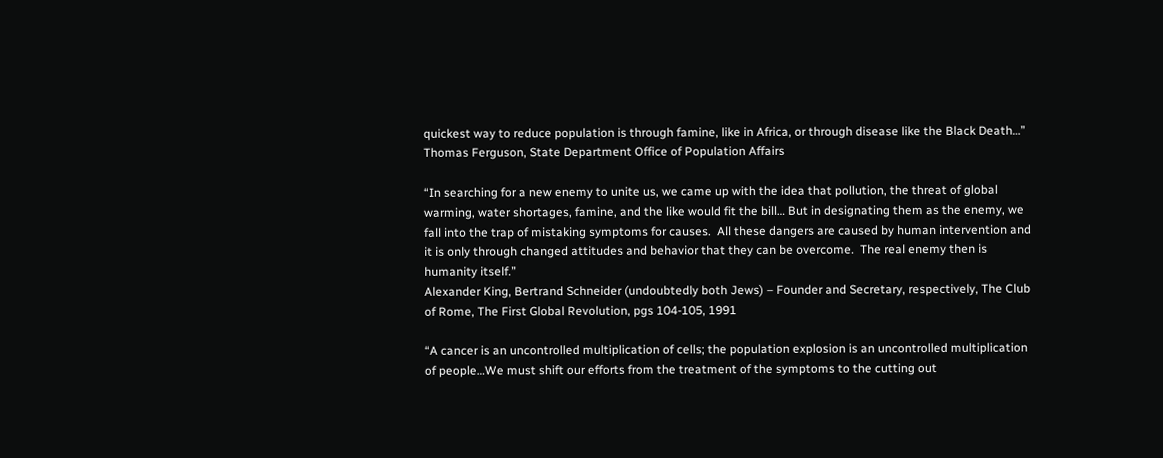quickest way to reduce population is through famine, like in Africa, or through disease like the Black Death…”
Thomas Ferguson, State Department Office of Population Affairs

“In searching for a new enemy to unite us, we came up with the idea that pollution, the threat of global warming, water shortages, famine, and the like would fit the bill… But in designating them as the enemy, we fall into the trap of mistaking symptoms for causes.  All these dangers are caused by human intervention and it is only through changed attitudes and behavior that they can be overcome.  The real enemy then is humanity itself.”
Alexander King, Bertrand Schneider (undoubtedly both Jews) – Founder and Secretary, respectively, The Club of Rome, The First Global Revolution, pgs 104-105, 1991

“A cancer is an uncontrolled multiplication of cells; the population explosion is an uncontrolled multiplication of people…We must shift our efforts from the treatment of the symptoms to the cutting out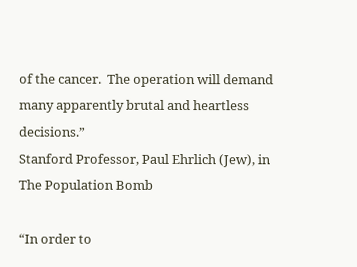of the cancer.  The operation will demand many apparently brutal and heartless decisions.”
Stanford Professor, Paul Ehrlich (Jew), in The Population Bomb

“In order to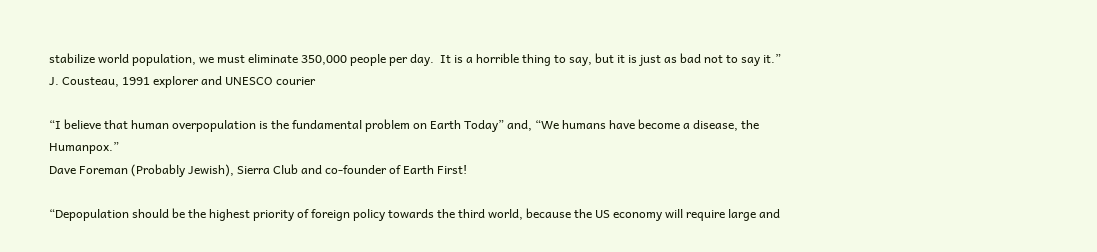stabilize world population, we must eliminate 350,000 people per day.  It is a horrible thing to say, but it is just as bad not to say it.”
J. Cousteau, 1991 explorer and UNESCO courier

“I believe that human overpopulation is the fundamental problem on Earth Today” and, “We humans have become a disease, the Humanpox.”
Dave Foreman (Probably Jewish), Sierra Club and co-founder of Earth First!

“Depopulation should be the highest priority of foreign policy towards the third world, because the US economy will require large and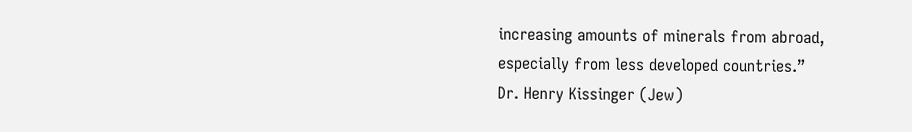increasing amounts of minerals from abroad, especially from less developed countries.”
Dr. Henry Kissinger (Jew)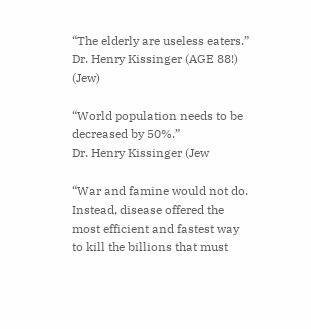“The elderly are useless eaters.”
Dr. Henry Kissinger (AGE 88!) (Jew)

“World population needs to be decreased by 50%.”
Dr. Henry Kissinger (Jew

“War and famine would not do.  Instead, disease offered the most efficient and fastest way to kill the billions that must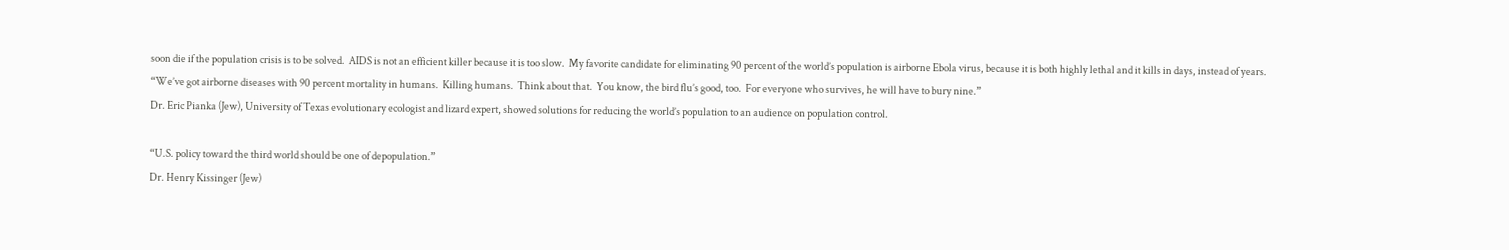soon die if the population crisis is to be solved.  AIDS is not an efficient killer because it is too slow.  My favorite candidate for eliminating 90 percent of the world’s population is airborne Ebola virus, because it is both highly lethal and it kills in days, instead of years.  “We’ve got airborne diseases with 90 percent mortality in humans.  Killing humans.  Think about that.  You know, the bird flu’s good, too.  For everyone who survives, he will have to bury nine.”
Dr. Eric Pianka (Jew), University of Texas evolutionary ecologist and lizard expert, showed solutions for reducing the world’s population to an audience on population control.

“U.S. policy toward the third world should be one of depopulation.”
Dr. Henry Kissinger (Jew)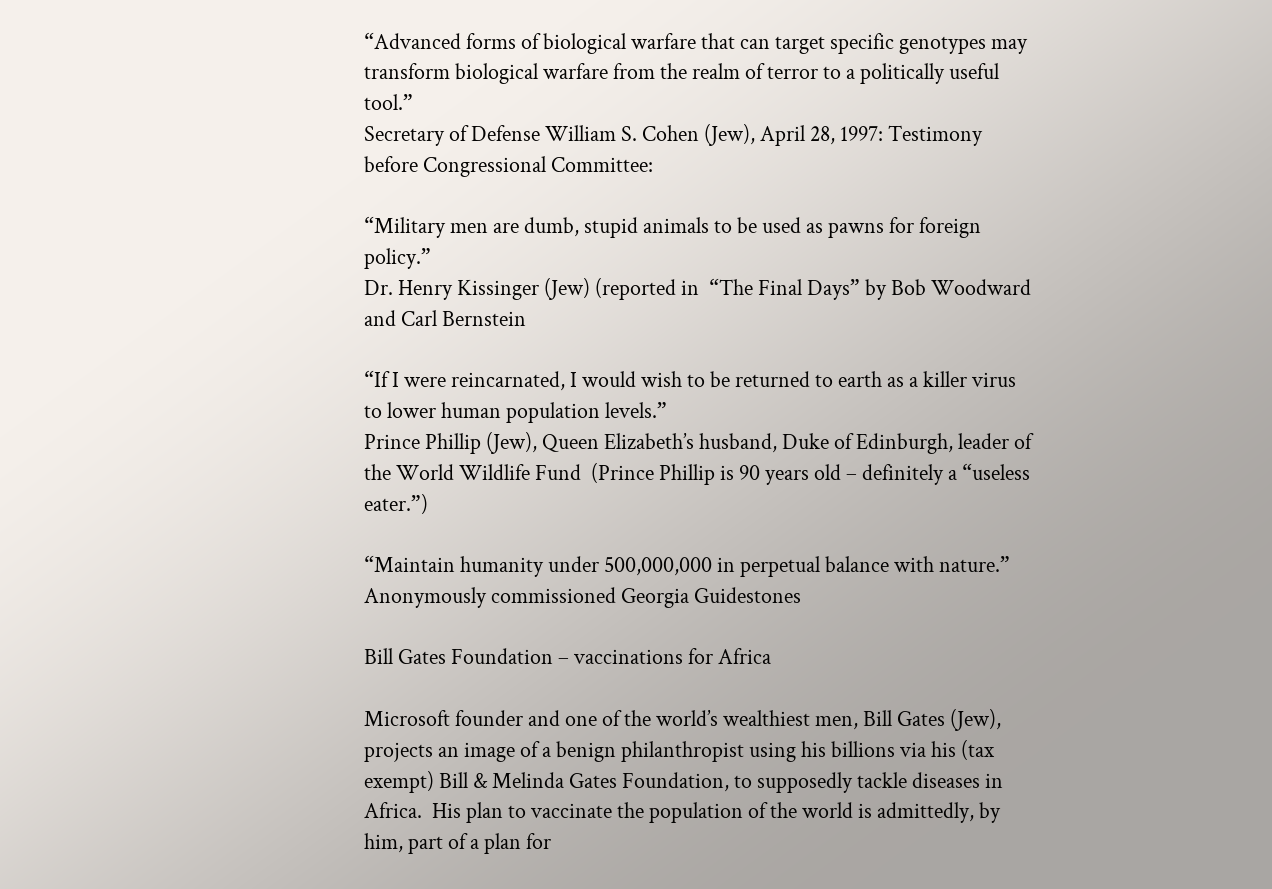“Advanced forms of biological warfare that can target specific genotypes may transform biological warfare from the realm of terror to a politically useful tool.”
Secretary of Defense William S. Cohen (Jew), April 28, 1997: Testimony before Congressional Committee:

“Military men are dumb, stupid animals to be used as pawns for foreign policy.”
Dr. Henry Kissinger (Jew) (reported in  “The Final Days” by Bob Woodward and Carl Bernstein

“If I were reincarnated, I would wish to be returned to earth as a killer virus to lower human population levels.”
Prince Phillip (Jew), Queen Elizabeth’s husband, Duke of Edinburgh, leader of the World Wildlife Fund  (Prince Phillip is 90 years old – definitely a “useless eater.”)

“Maintain humanity under 500,000,000 in perpetual balance with nature.”
Anonymously commissioned Georgia Guidestones

Bill Gates Foundation – vaccinations for Africa

Microsoft founder and one of the world’s wealthiest men, Bill Gates (Jew), projects an image of a benign philanthropist using his billions via his (tax exempt) Bill & Melinda Gates Foundation, to supposedly tackle diseases in Africa.  His plan to vaccinate the population of the world is admittedly, by him, part of a plan for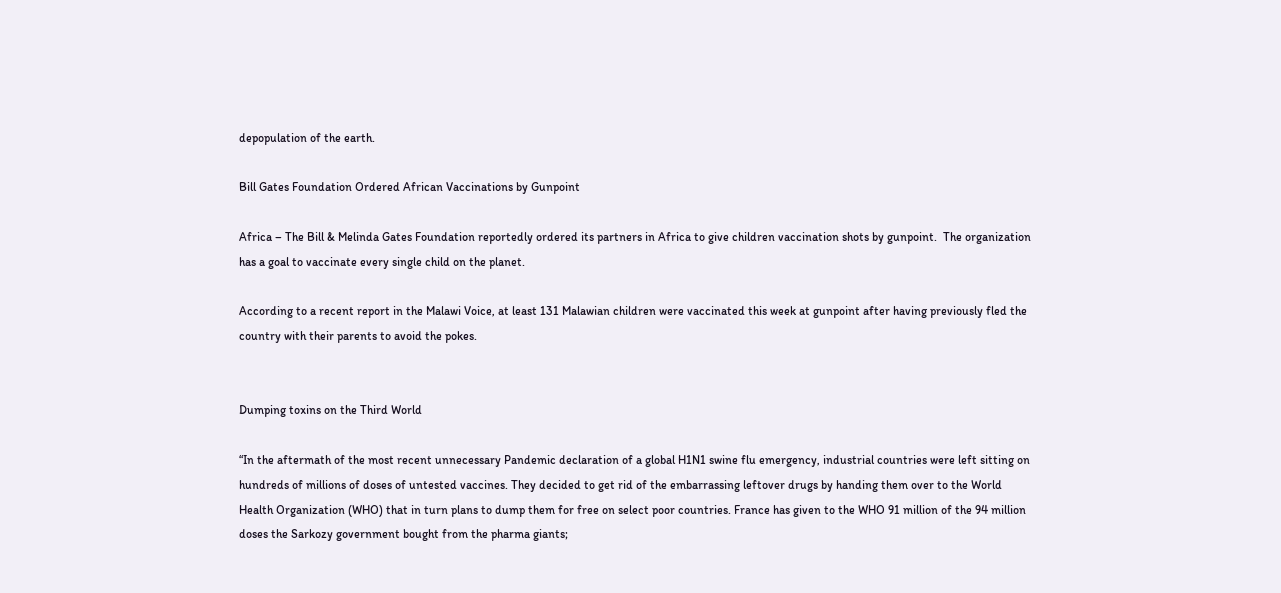depopulation of the earth.

Bill Gates Foundation Ordered African Vaccinations by Gunpoint

Africa – The Bill & Melinda Gates Foundation reportedly ordered its partners in Africa to give children vaccination shots by gunpoint.  The organization has a goal to vaccinate every single child on the planet.

According to a recent report in the Malawi Voice, at least 131 Malawian children were vaccinated this week at gunpoint after having previously fled the country with their parents to avoid the pokes.


Dumping toxins on the Third World

“In the aftermath of the most recent unnecessary Pandemic declaration of a global H1N1 swine flu emergency, industrial countries were left sitting on hundreds of millions of doses of untested vaccines. They decided to get rid of the embarrassing leftover drugs by handing them over to the World Health Organization (WHO) that in turn plans to dump them for free on select poor countries. France has given to the WHO 91 million of the 94 million doses the Sarkozy government bought from the pharma giants;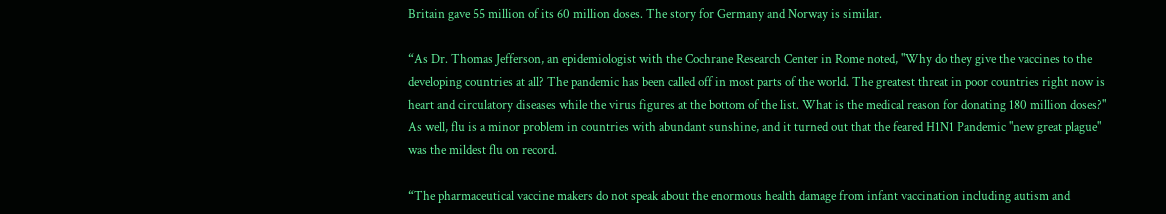Britain gave 55 million of its 60 million doses. The story for Germany and Norway is similar.

“As Dr. Thomas Jefferson, an epidemiologist with the Cochrane Research Center in Rome noted, "Why do they give the vaccines to the developing countries at all? The pandemic has been called off in most parts of the world. The greatest threat in poor countries right now is heart and circulatory diseases while the virus figures at the bottom of the list. What is the medical reason for donating 180 million doses?" As well, flu is a minor problem in countries with abundant sunshine, and it turned out that the feared H1N1 Pandemic "new great plague" was the mildest flu on record.

“The pharmaceutical vaccine makers do not speak about the enormous health damage from infant vaccination including autism and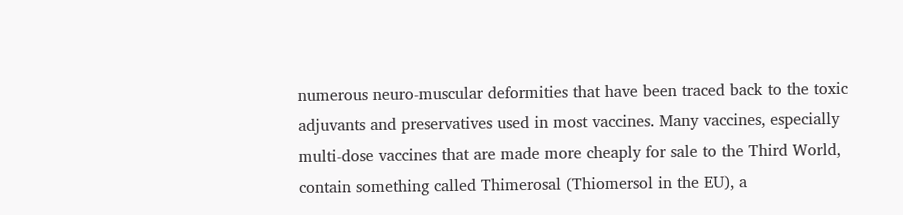numerous neuro-muscular deformities that have been traced back to the toxic adjuvants and preservatives used in most vaccines. Many vaccines, especially multi-dose vaccines that are made more cheaply for sale to the Third World, contain something called Thimerosal (Thiomersol in the EU), a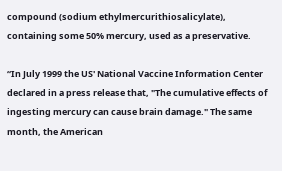compound (sodium ethylmercurithiosalicylate), containing some 50% mercury, used as a preservative.

“In July 1999 the US' National Vaccine Information Center declared in a press release that, "The cumulative effects of ingesting mercury can cause brain damage." The same month, the American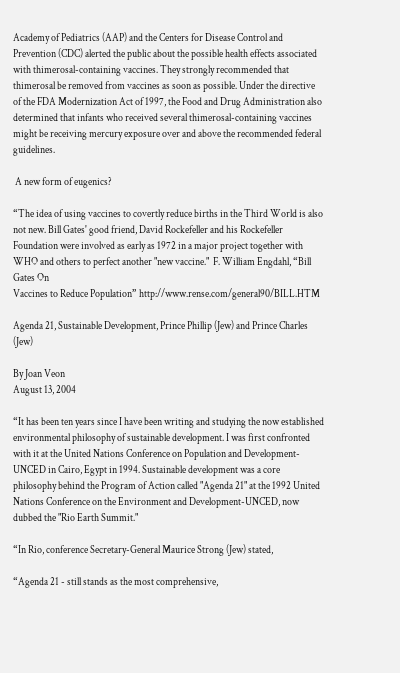Academy of Pediatrics (AAP) and the Centers for Disease Control and Prevention (CDC) alerted the public about the possible health effects associated with thimerosal-containing vaccines. They strongly recommended that thimerosal be removed from vaccines as soon as possible. Under the directive of the FDA Modernization Act of 1997, the Food and Drug Administration also determined that infants who received several thimerosal-containing vaccines might be receiving mercury exposure over and above the recommended federal guidelines.

 A new form of eugenics?

“The idea of using vaccines to covertly reduce births in the Third World is also not new. Bill Gates' good friend, David Rockefeller and his Rockefeller Foundation were involved as early as 1972 in a major project together with WHO and others to perfect another "new vaccine."  F. William Engdahl, “Bill Gates On
Vaccines to Reduce Population” http://www.rense.com/general90/BILL.HTM

Agenda 21, Sustainable Development, Prince Phillip (Jew) and Prince Charles (Jew)

By Joan Veon
August 13, 2004

“It has been ten years since I have been writing and studying the now established environmental philosophy of sustainable development. I was first confronted with it at the United Nations Conference on Population and Development-UNCED in Cairo, Egypt in 1994. Sustainable development was a core philosophy behind the Program of Action called "Agenda 21" at the 1992 United Nations Conference on the Environment and Development-UNCED, now dubbed the "Rio Earth Summit."

“In Rio, conference Secretary-General Maurice Strong (Jew) stated,

“Agenda 21 - still stands as the most comprehensive,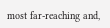most far-reaching and,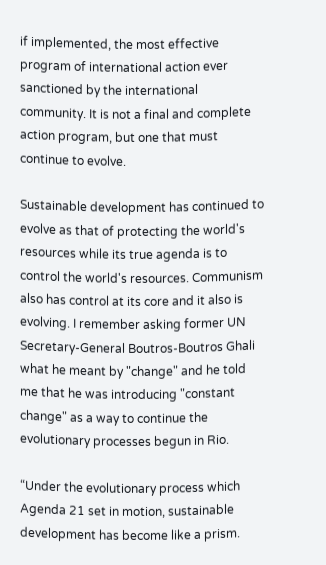if implemented, the most effective program of international action ever sanctioned by the international community. It is not a final and complete action program, but one that must continue to evolve.

Sustainable development has continued to evolve as that of protecting the world's resources while its true agenda is to control the world's resources. Communism also has control at its core and it also is evolving. I remember asking former UN Secretary-General Boutros-Boutros Ghali what he meant by "change" and he told me that he was introducing "constant change" as a way to continue the evolutionary processes begun in Rio.

“Under the evolutionary process which Agenda 21 set in motion, sustainable development has become like a prism.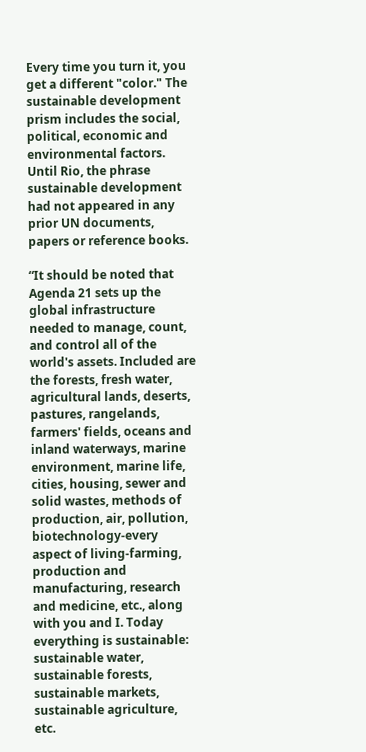Every time you turn it, you get a different "color." The sustainable development prism includes the social, political, economic and environmental factors. Until Rio, the phrase sustainable development had not appeared in any prior UN documents, papers or reference books.

“It should be noted that Agenda 21 sets up the global infrastructure needed to manage, count, and control all of the world's assets. Included are the forests, fresh water, agricultural lands, deserts, pastures, rangelands, farmers' fields, oceans and inland waterways, marine environment, marine life, cities, housing, sewer and solid wastes, methods of production, air, pollution, biotechnology-every aspect of living-farming, production and manufacturing, research and medicine, etc., along with you and I. Today everything is sustainable: sustainable water, sustainable forests, sustainable markets, sustainable agriculture, etc.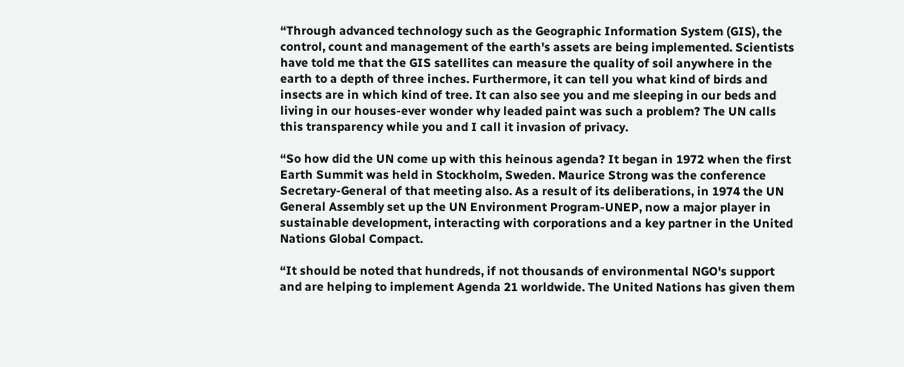“Through advanced technology such as the Geographic Information System (GIS), the control, count and management of the earth's assets are being implemented. Scientists have told me that the GIS satellites can measure the quality of soil anywhere in the earth to a depth of three inches. Furthermore, it can tell you what kind of birds and insects are in which kind of tree. It can also see you and me sleeping in our beds and living in our houses-ever wonder why leaded paint was such a problem? The UN calls this transparency while you and I call it invasion of privacy.

“So how did the UN come up with this heinous agenda? It began in 1972 when the first Earth Summit was held in Stockholm, Sweden. Maurice Strong was the conference Secretary-General of that meeting also. As a result of its deliberations, in 1974 the UN General Assembly set up the UN Environment Program-UNEP, now a major player in sustainable development, interacting with corporations and a key partner in the United Nations Global Compact.

“It should be noted that hundreds, if not thousands of environmental NGO's support and are helping to implement Agenda 21 worldwide. The United Nations has given them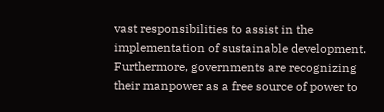vast responsibilities to assist in the implementation of sustainable development. Furthermore, governments are recognizing their manpower as a free source of power to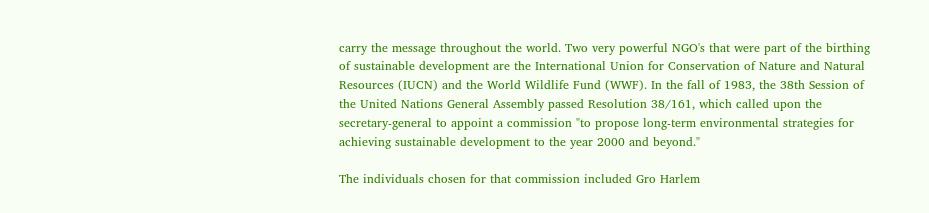carry the message throughout the world. Two very powerful NGO's that were part of the birthing of sustainable development are the International Union for Conservation of Nature and Natural Resources (IUCN) and the World Wildlife Fund (WWF). In the fall of 1983, the 38th Session of the United Nations General Assembly passed Resolution 38/161, which called upon the secretary-general to appoint a commission "to propose long-term environmental strategies for achieving sustainable development to the year 2000 and beyond."

The individuals chosen for that commission included Gro Harlem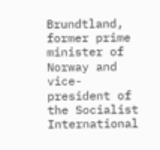Brundtland, former prime minister of Norway and vice-president of the Socialist International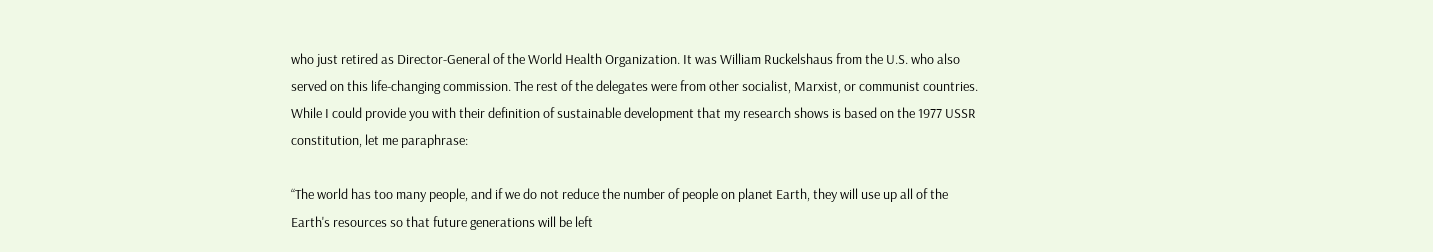who just retired as Director-General of the World Health Organization. It was William Ruckelshaus from the U.S. who also served on this life-changing commission. The rest of the delegates were from other socialist, Marxist, or communist countries. While I could provide you with their definition of sustainable development that my research shows is based on the 1977 USSR constitution, let me paraphrase:

“The world has too many people, and if we do not reduce the number of people on planet Earth, they will use up all of the Earth's resources so that future generations will be left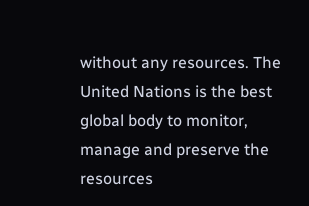without any resources. The United Nations is the best global body to monitor, manage and preserve the resources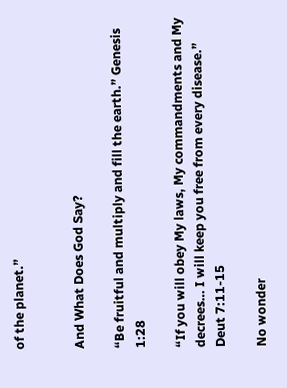of the planet.”


And What Does God Say?

“Be fruitful and multiply and fill the earth.” Genesis 1:28

“If you will obey My laws, My commandments and My decrees… I will keep you free from every disease.”  Deut 7:11-15

No wonder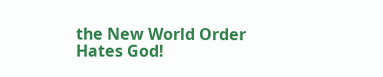the New World Order Hates God!